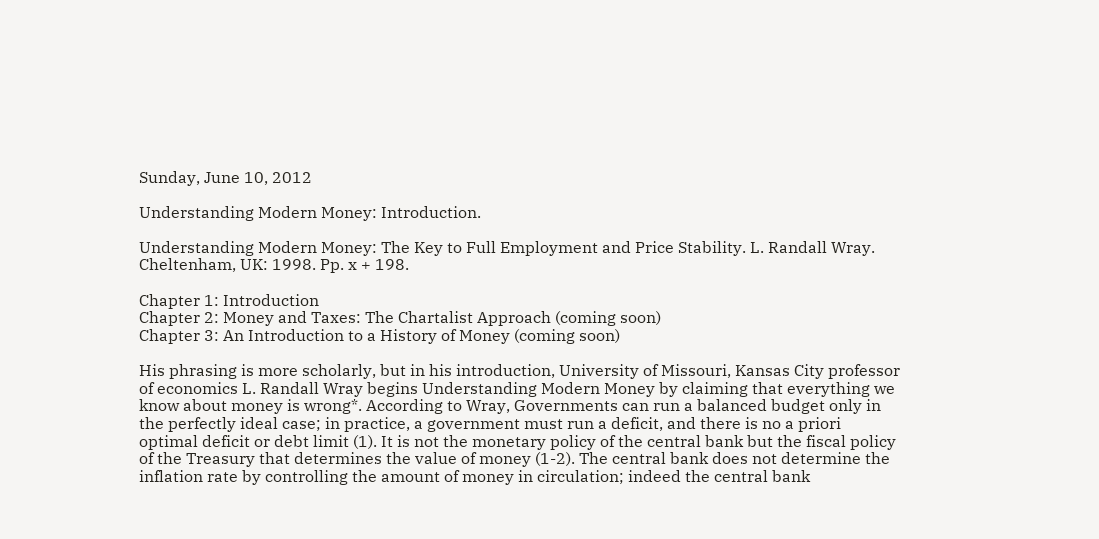Sunday, June 10, 2012

Understanding Modern Money: Introduction.

Understanding Modern Money: The Key to Full Employment and Price Stability. L. Randall Wray. Cheltenham, UK: 1998. Pp. x + 198.

Chapter 1: Introduction
Chapter 2: Money and Taxes: The Chartalist Approach (coming soon)
Chapter 3: An Introduction to a History of Money (coming soon)

His phrasing is more scholarly, but in his introduction, University of Missouri, Kansas City professor of economics L. Randall Wray begins Understanding Modern Money by claiming that everything we know about money is wrong*. According to Wray, Governments can run a balanced budget only in the perfectly ideal case; in practice, a government must run a deficit, and there is no a priori optimal deficit or debt limit (1). It is not the monetary policy of the central bank but the fiscal policy of the Treasury that determines the value of money (1-2). The central bank does not determine the inflation rate by controlling the amount of money in circulation; indeed the central bank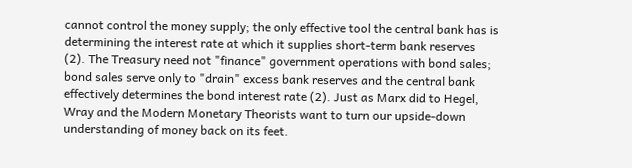cannot control the money supply; the only effective tool the central bank has is determining the interest rate at which it supplies short-term bank reserves (2). The Treasury need not "finance" government operations with bond sales; bond sales serve only to "drain" excess bank reserves and the central bank effectively determines the bond interest rate (2). Just as Marx did to Hegel, Wray and the Modern Monetary Theorists want to turn our upside-down understanding of money back on its feet.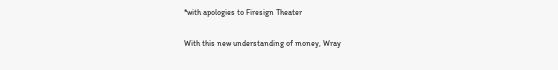*with apologies to Firesign Theater

With this new understanding of money, Wray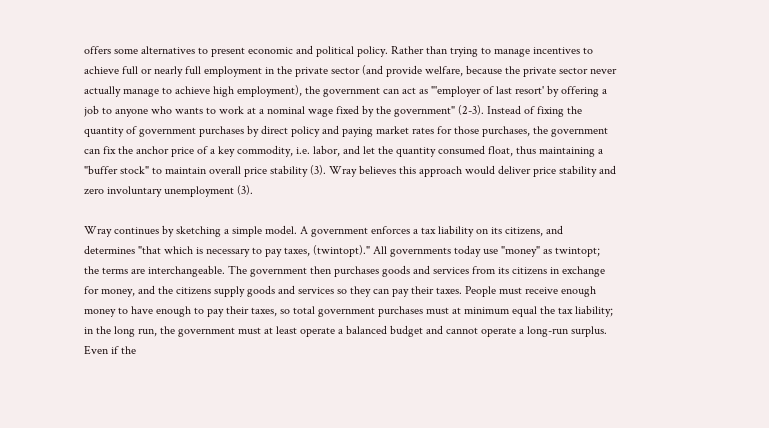offers some alternatives to present economic and political policy. Rather than trying to manage incentives to achieve full or nearly full employment in the private sector (and provide welfare, because the private sector never actually manage to achieve high employment), the government can act as "'employer of last resort' by offering a job to anyone who wants to work at a nominal wage fixed by the government" (2-3). Instead of fixing the quantity of government purchases by direct policy and paying market rates for those purchases, the government can fix the anchor price of a key commodity, i.e. labor, and let the quantity consumed float, thus maintaining a "buffer stock" to maintain overall price stability (3). Wray believes this approach would deliver price stability and zero involuntary unemployment (3).

Wray continues by sketching a simple model. A government enforces a tax liability on its citizens, and determines "that which is necessary to pay taxes, (twintopt)." All governments today use "money" as twintopt; the terms are interchangeable. The government then purchases goods and services from its citizens in exchange for money, and the citizens supply goods and services so they can pay their taxes. People must receive enough money to have enough to pay their taxes, so total government purchases must at minimum equal the tax liability; in the long run, the government must at least operate a balanced budget and cannot operate a long-run surplus. Even if the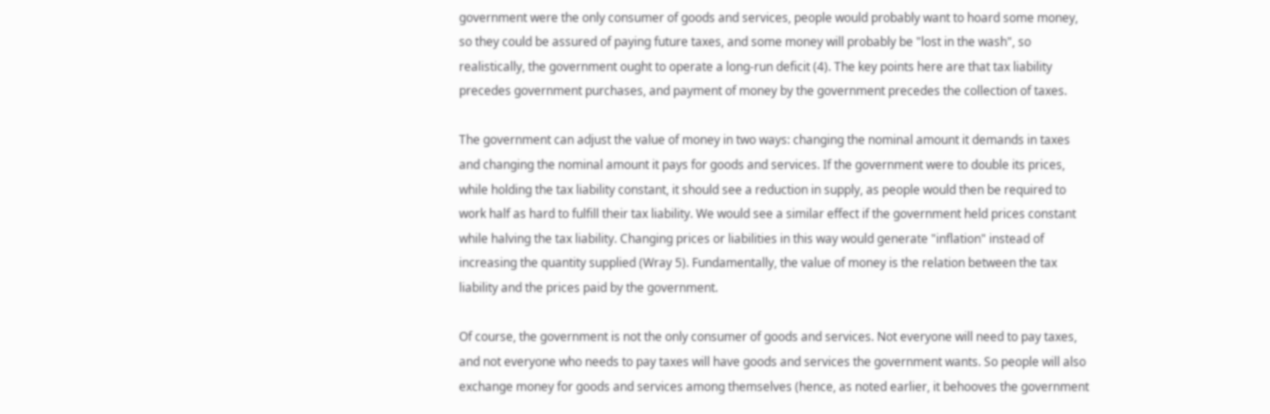government were the only consumer of goods and services, people would probably want to hoard some money, so they could be assured of paying future taxes, and some money will probably be "lost in the wash", so realistically, the government ought to operate a long-run deficit (4). The key points here are that tax liability precedes government purchases, and payment of money by the government precedes the collection of taxes.

The government can adjust the value of money in two ways: changing the nominal amount it demands in taxes and changing the nominal amount it pays for goods and services. If the government were to double its prices, while holding the tax liability constant, it should see a reduction in supply, as people would then be required to work half as hard to fulfill their tax liability. We would see a similar effect if the government held prices constant while halving the tax liability. Changing prices or liabilities in this way would generate "inflation" instead of increasing the quantity supplied (Wray 5). Fundamentally, the value of money is the relation between the tax liability and the prices paid by the government.

Of course, the government is not the only consumer of goods and services. Not everyone will need to pay taxes, and not everyone who needs to pay taxes will have goods and services the government wants. So people will also exchange money for goods and services among themselves (hence, as noted earlier, it behooves the government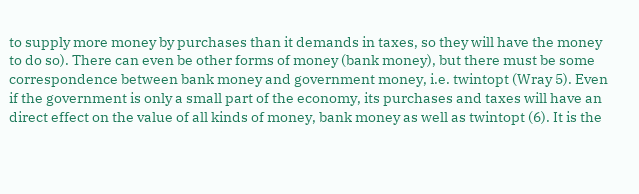to supply more money by purchases than it demands in taxes, so they will have the money to do so). There can even be other forms of money (bank money), but there must be some correspondence between bank money and government money, i.e. twintopt (Wray 5). Even if the government is only a small part of the economy, its purchases and taxes will have an direct effect on the value of all kinds of money, bank money as well as twintopt (6). It is the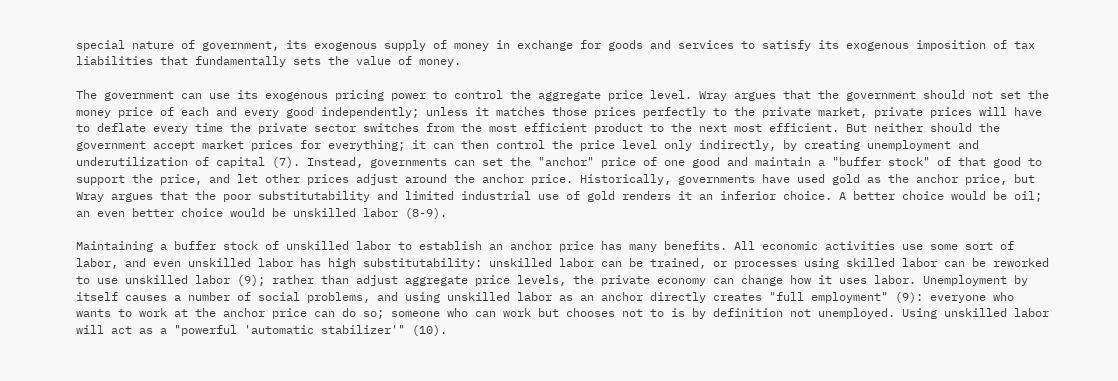special nature of government, its exogenous supply of money in exchange for goods and services to satisfy its exogenous imposition of tax liabilities that fundamentally sets the value of money.

The government can use its exogenous pricing power to control the aggregate price level. Wray argues that the government should not set the money price of each and every good independently; unless it matches those prices perfectly to the private market, private prices will have to deflate every time the private sector switches from the most efficient product to the next most efficient. But neither should the government accept market prices for everything; it can then control the price level only indirectly, by creating unemployment and underutilization of capital (7). Instead, governments can set the "anchor" price of one good and maintain a "buffer stock" of that good to support the price, and let other prices adjust around the anchor price. Historically, governments have used gold as the anchor price, but Wray argues that the poor substitutability and limited industrial use of gold renders it an inferior choice. A better choice would be oil; an even better choice would be unskilled labor (8-9).

Maintaining a buffer stock of unskilled labor to establish an anchor price has many benefits. All economic activities use some sort of labor, and even unskilled labor has high substitutability: unskilled labor can be trained, or processes using skilled labor can be reworked to use unskilled labor (9); rather than adjust aggregate price levels, the private economy can change how it uses labor. Unemployment by itself causes a number of social problems, and using unskilled labor as an anchor directly creates "full employment" (9): everyone who wants to work at the anchor price can do so; someone who can work but chooses not to is by definition not unemployed. Using unskilled labor will act as a "powerful 'automatic stabilizer'" (10).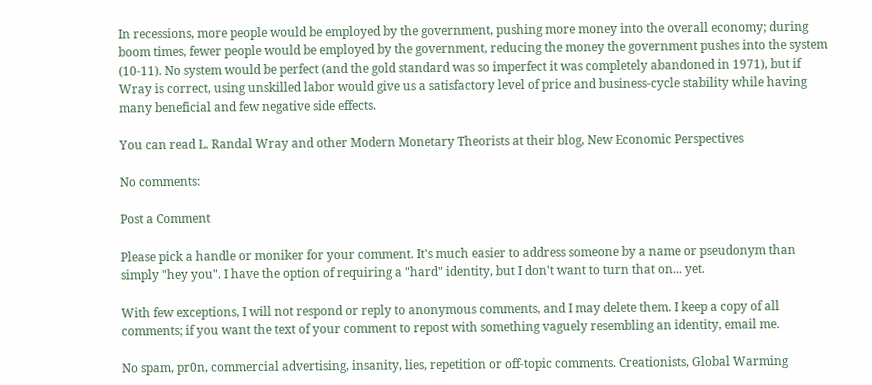In recessions, more people would be employed by the government, pushing more money into the overall economy; during boom times, fewer people would be employed by the government, reducing the money the government pushes into the system (10-11). No system would be perfect (and the gold standard was so imperfect it was completely abandoned in 1971), but if Wray is correct, using unskilled labor would give us a satisfactory level of price and business-cycle stability while having many beneficial and few negative side effects.

You can read L. Randal Wray and other Modern Monetary Theorists at their blog, New Economic Perspectives

No comments:

Post a Comment

Please pick a handle or moniker for your comment. It's much easier to address someone by a name or pseudonym than simply "hey you". I have the option of requiring a "hard" identity, but I don't want to turn that on... yet.

With few exceptions, I will not respond or reply to anonymous comments, and I may delete them. I keep a copy of all comments; if you want the text of your comment to repost with something vaguely resembling an identity, email me.

No spam, pr0n, commercial advertising, insanity, lies, repetition or off-topic comments. Creationists, Global Warming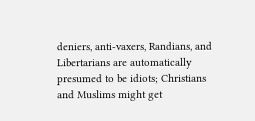deniers, anti-vaxers, Randians, and Libertarians are automatically presumed to be idiots; Christians and Muslims might get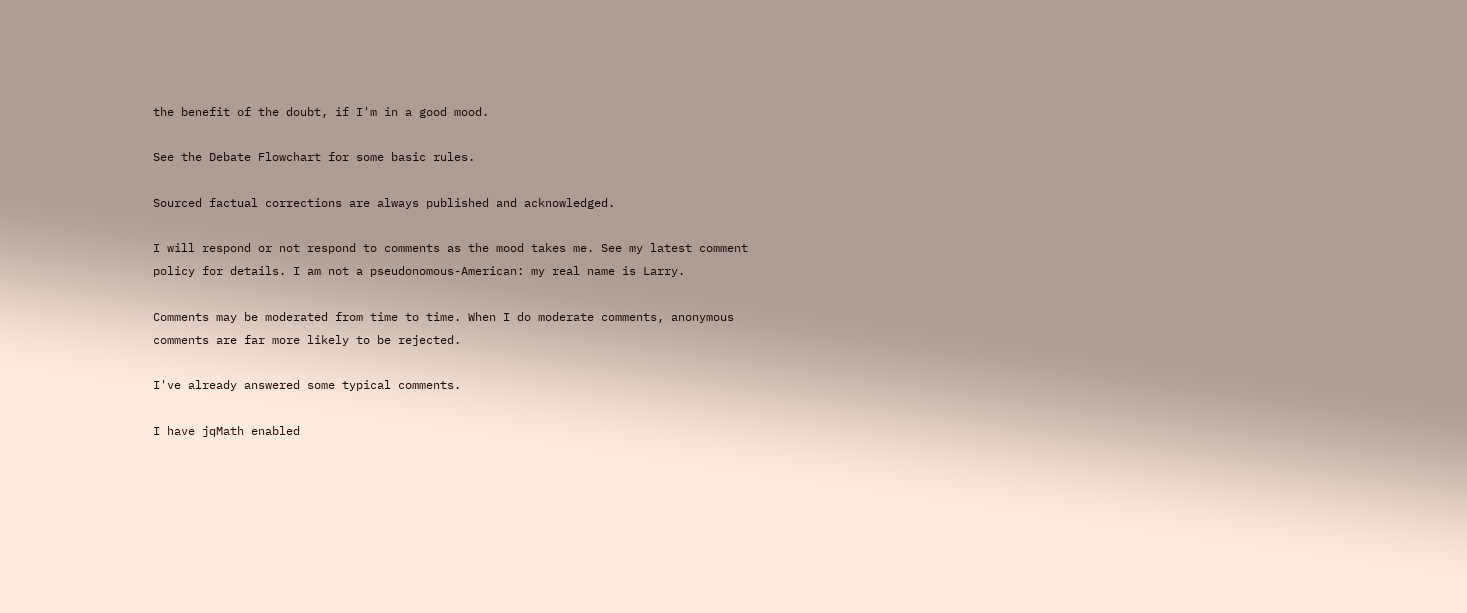the benefit of the doubt, if I'm in a good mood.

See the Debate Flowchart for some basic rules.

Sourced factual corrections are always published and acknowledged.

I will respond or not respond to comments as the mood takes me. See my latest comment policy for details. I am not a pseudonomous-American: my real name is Larry.

Comments may be moderated from time to time. When I do moderate comments, anonymous comments are far more likely to be rejected.

I've already answered some typical comments.

I have jqMath enabled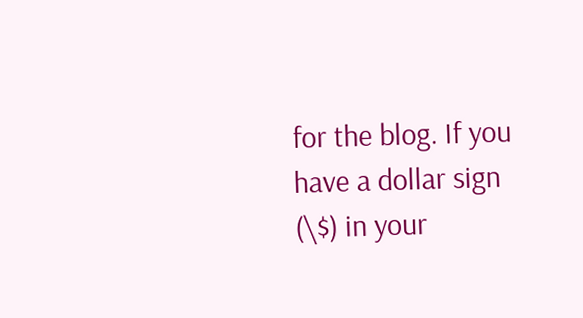for the blog. If you have a dollar sign (\$) in your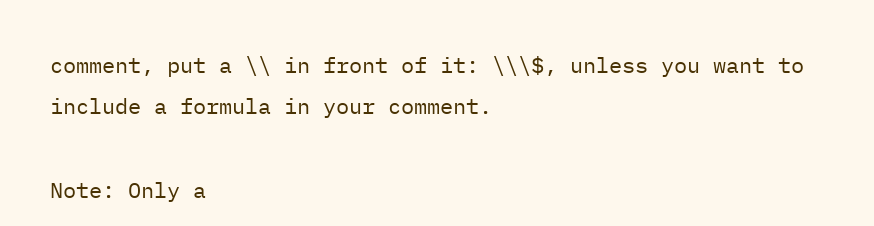comment, put a \\ in front of it: \\\$, unless you want to include a formula in your comment.

Note: Only a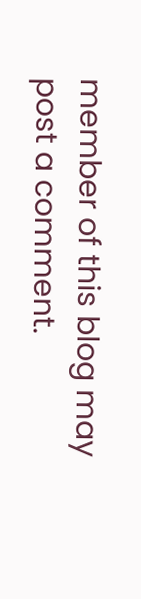member of this blog may post a comment.